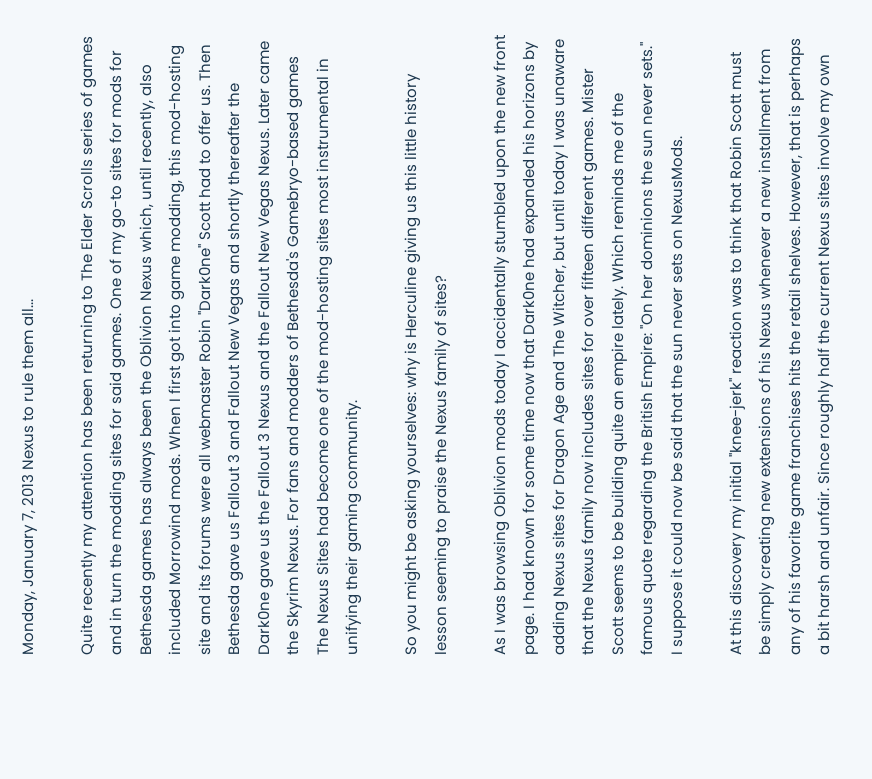Monday, January 7, 2013 Nexus to rule them all...

Quite recently my attention has been returning to The Elder Scrolls series of games and in turn the modding sites for said games. One of my go-to sites for mods for Bethesda games has always been the Oblivion Nexus which, until recently, also included Morrowind mods. When I first got into game modding, this mod-hosting site and its forums were all webmaster Robin "Dark0ne" Scott had to offer us. Then Bethesda gave us Fallout 3 and Fallout New Vegas and shortly thereafter the Dark0ne gave us the Fallout 3 Nexus and the Fallout New Vegas Nexus. Later came the Skyrim Nexus. For fans and modders of Bethesda's Gamebryo-based games The Nexus Sites had become one of the mod-hosting sites most instrumental in unifying their gaming community.

So you might be asking yourselves: why is Herculine giving us this little history lesson seeming to praise the Nexus family of sites?

As I was browsing Oblivion mods today I accidentally stumbled upon the new front page. I had known for some time now that Dark0ne had expanded his horizons by adding Nexus sites for Dragon Age and The Witcher, but until today I was unaware that the Nexus family now includes sites for over fifteen different games. Mister Scott seems to be building quite an empire lately. Which reminds me of the famous quote regarding the British Empire: "On her dominions the sun never sets." I suppose it could now be said that the sun never sets on NexusMods.

At this discovery my initial "knee-jerk" reaction was to think that Robin Scott must be simply creating new extensions of his Nexus whenever a new installment from any of his favorite game franchises hits the retail shelves. However, that is perhaps a bit harsh and unfair. Since roughly half the current Nexus sites involve my own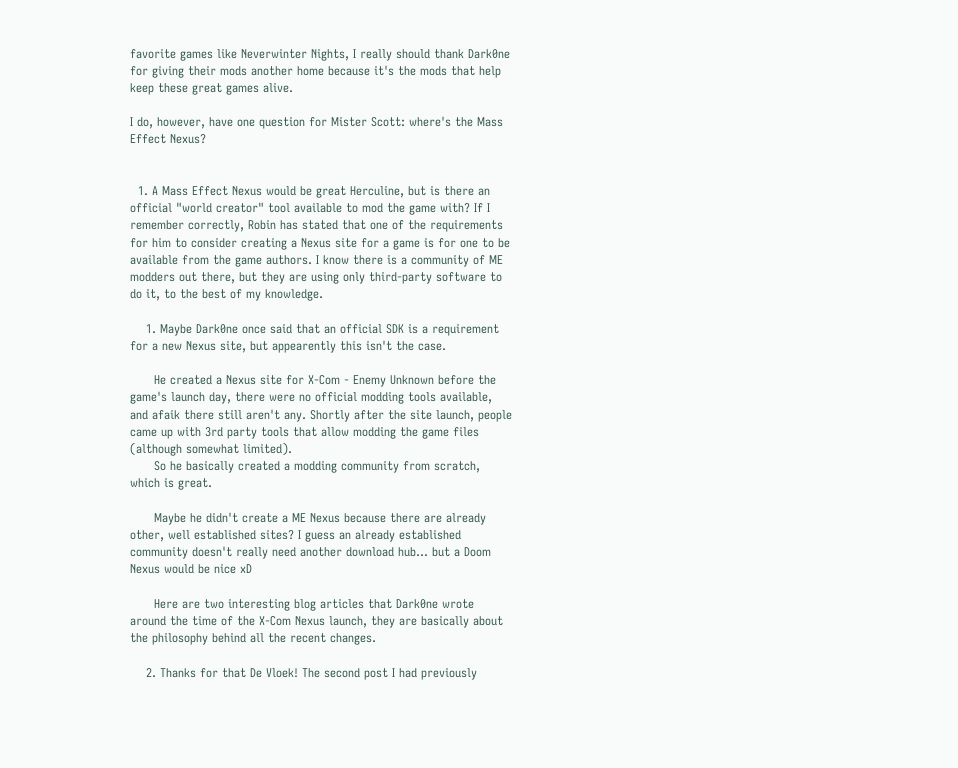favorite games like Neverwinter Nights, I really should thank Dark0ne for giving their mods another home because it's the mods that help keep these great games alive.

I do, however, have one question for Mister Scott: where's the Mass Effect Nexus?


  1. A Mass Effect Nexus would be great Herculine, but is there an official "world creator" tool available to mod the game with? If I remember correctly, Robin has stated that one of the requirements for him to consider creating a Nexus site for a game is for one to be available from the game authors. I know there is a community of ME modders out there, but they are using only third-party software to do it, to the best of my knowledge.

    1. Maybe Dark0ne once said that an official SDK is a requirement for a new Nexus site, but appearently this isn't the case.

      He created a Nexus site for X-Com - Enemy Unknown before the game's launch day, there were no official modding tools available, and afaik there still aren't any. Shortly after the site launch, people came up with 3rd party tools that allow modding the game files (although somewhat limited).
      So he basically created a modding community from scratch, which is great.

      Maybe he didn't create a ME Nexus because there are already other, well established sites? I guess an already established community doesn't really need another download hub... but a Doom Nexus would be nice xD

      Here are two interesting blog articles that Dark0ne wrote around the time of the X-Com Nexus launch, they are basically about the philosophy behind all the recent changes.

    2. Thanks for that De Vloek! The second post I had previously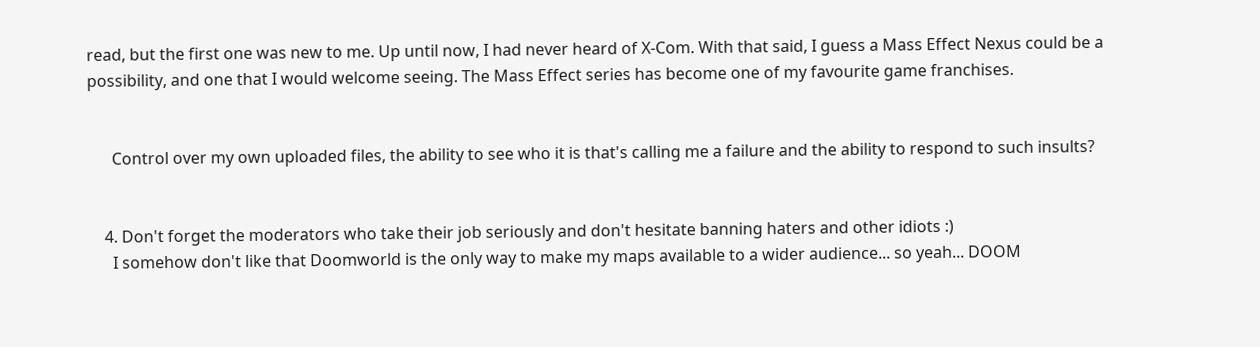read, but the first one was new to me. Up until now, I had never heard of X-Com. With that said, I guess a Mass Effect Nexus could be a possibility, and one that I would welcome seeing. The Mass Effect series has become one of my favourite game franchises.


      Control over my own uploaded files, the ability to see who it is that's calling me a failure and the ability to respond to such insults?


    4. Don't forget the moderators who take their job seriously and don't hesitate banning haters and other idiots :)
      I somehow don't like that Doomworld is the only way to make my maps available to a wider audience... so yeah... DOOM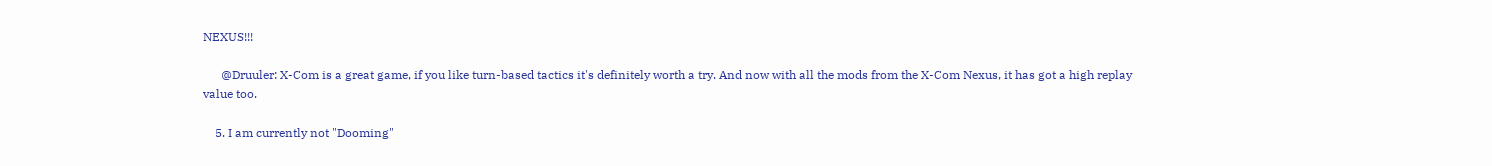NEXUS!!!

      @Druuler: X-Com is a great game, if you like turn-based tactics it's definitely worth a try. And now with all the mods from the X-Com Nexus, it has got a high replay value too.

    5. I am currently not "Dooming"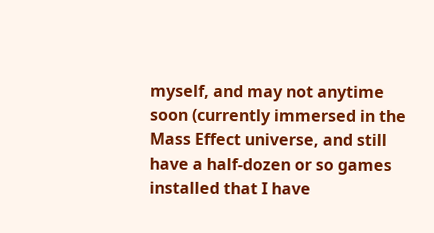myself, and may not anytime soon (currently immersed in the Mass Effect universe, and still have a half-dozen or so games installed that I have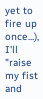yet to fire up once...), I'll "raise my fist and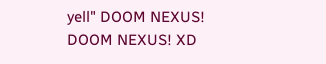yell" DOOM NEXUS! DOOM NEXUS! XD